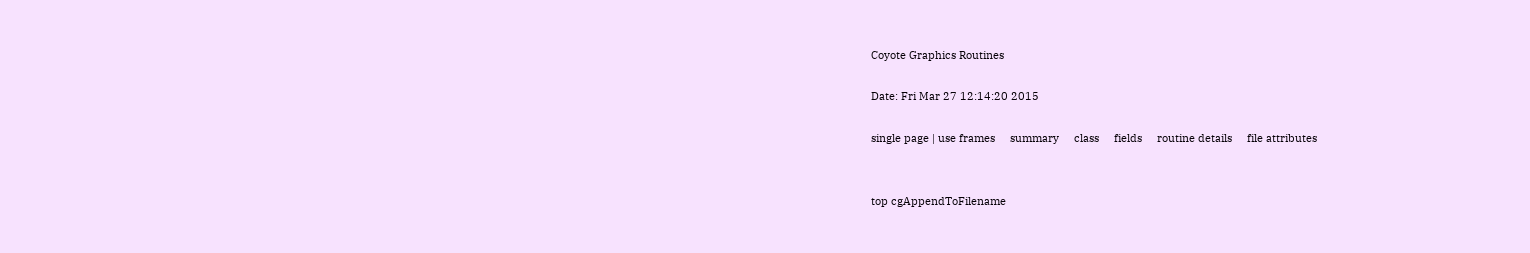Coyote Graphics Routines

Date: Fri Mar 27 12:14:20 2015

single page | use frames     summary     class     fields     routine details     file attributes


top cgAppendToFilename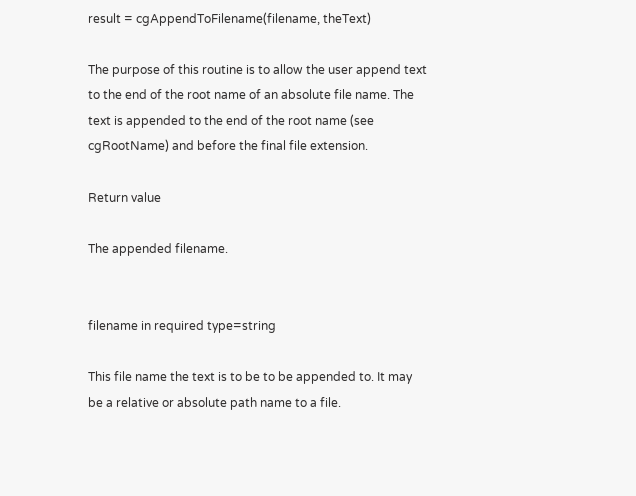result = cgAppendToFilename(filename, theText)

The purpose of this routine is to allow the user append text to the end of the root name of an absolute file name. The text is appended to the end of the root name (see cgRootName) and before the final file extension.

Return value

The appended filename.


filename in required type=string

This file name the text is to be to be appended to. It may be a relative or absolute path name to a file.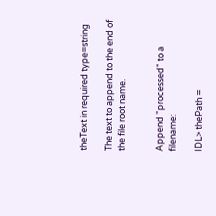theText in required type=string

The text to append to the end of the file root name.


Append "processed" to a filename:

IDL> thePath =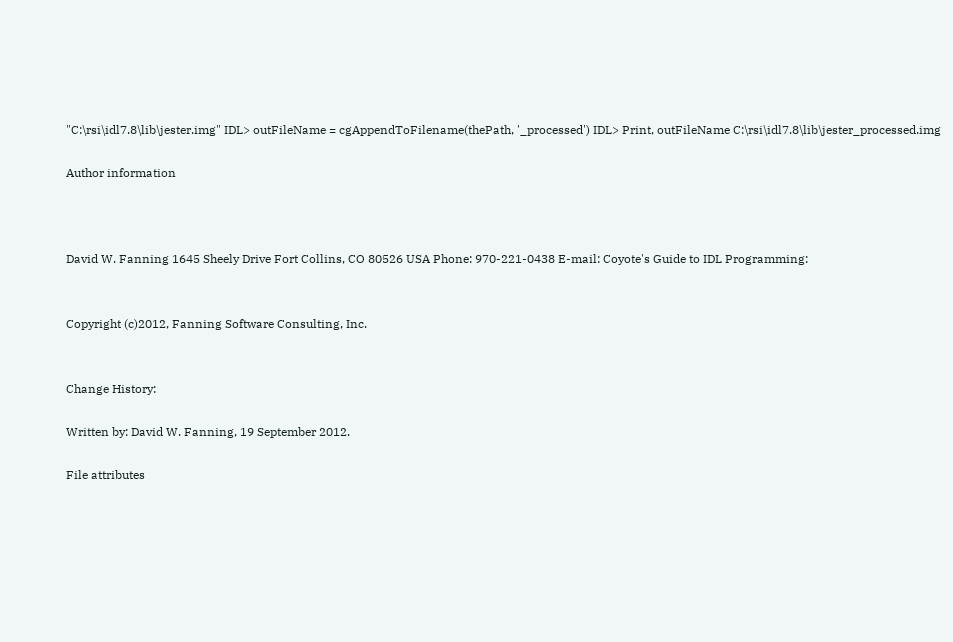"C:\rsi\idl7.8\lib\jester.img" IDL> outFileName = cgAppendToFilename(thePath, '_processed') IDL> Print, outFileName C:\rsi\idl7.8\lib\jester_processed.img

Author information



David W. Fanning 1645 Sheely Drive Fort Collins, CO 80526 USA Phone: 970-221-0438 E-mail: Coyote's Guide to IDL Programming:


Copyright (c)2012, Fanning Software Consulting, Inc.


Change History:

Written by: David W. Fanning, 19 September 2012.

File attributes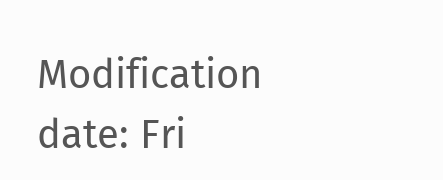Modification date: Fri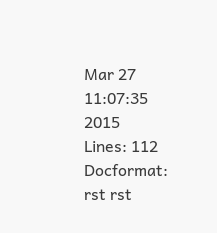Mar 27 11:07:35 2015
Lines: 112
Docformat: rst rst